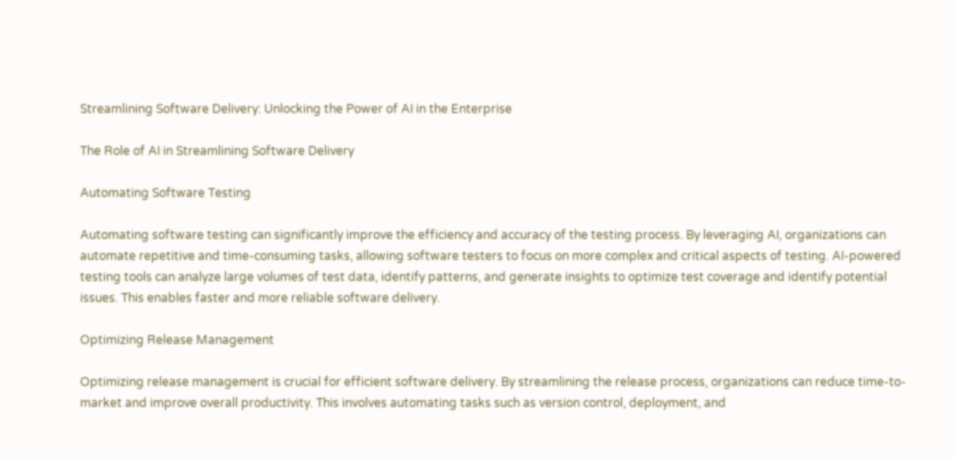Streamlining Software Delivery: Unlocking the Power of AI in the Enterprise

The Role of AI in Streamlining Software Delivery

Automating Software Testing

Automating software testing can significantly improve the efficiency and accuracy of the testing process. By leveraging AI, organizations can automate repetitive and time-consuming tasks, allowing software testers to focus on more complex and critical aspects of testing. AI-powered testing tools can analyze large volumes of test data, identify patterns, and generate insights to optimize test coverage and identify potential issues. This enables faster and more reliable software delivery.

Optimizing Release Management

Optimizing release management is crucial for efficient software delivery. By streamlining the release process, organizations can reduce time-to-market and improve overall productivity. This involves automating tasks such as version control, deployment, and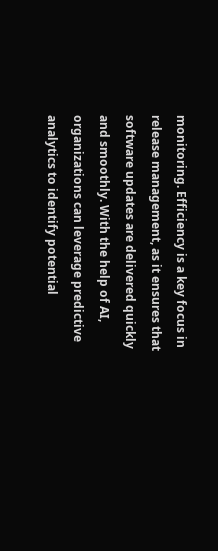monitoring. Efficiency is a key focus in release management, as it ensures that software updates are delivered quickly and smoothly. With the help of AI, organizations can leverage predictive analytics to identify potential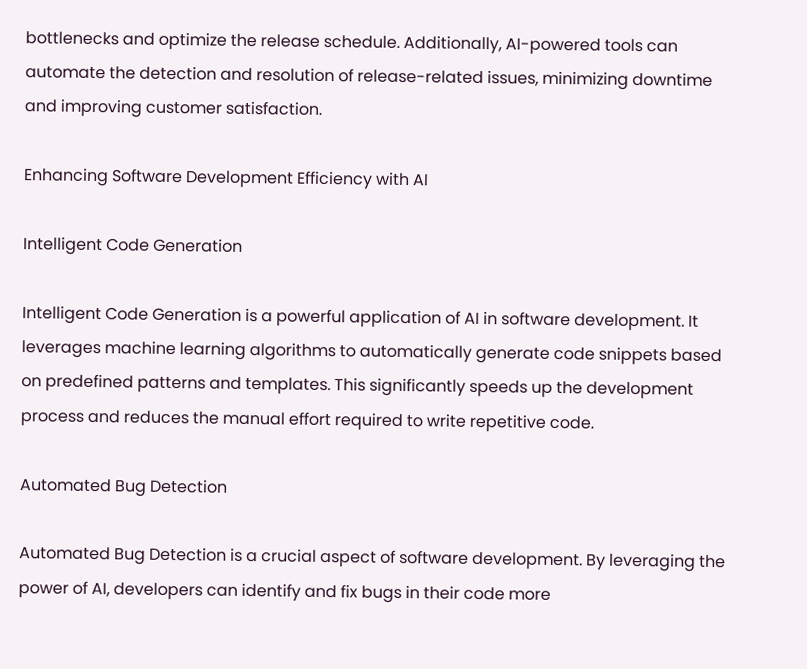bottlenecks and optimize the release schedule. Additionally, AI-powered tools can automate the detection and resolution of release-related issues, minimizing downtime and improving customer satisfaction.

Enhancing Software Development Efficiency with AI

Intelligent Code Generation

Intelligent Code Generation is a powerful application of AI in software development. It leverages machine learning algorithms to automatically generate code snippets based on predefined patterns and templates. This significantly speeds up the development process and reduces the manual effort required to write repetitive code.

Automated Bug Detection

Automated Bug Detection is a crucial aspect of software development. By leveraging the power of AI, developers can identify and fix bugs in their code more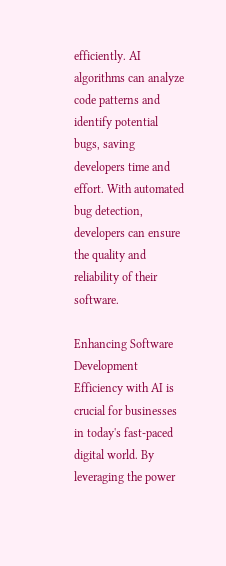efficiently. AI algorithms can analyze code patterns and identify potential bugs, saving developers time and effort. With automated bug detection, developers can ensure the quality and reliability of their software.

Enhancing Software Development Efficiency with AI is crucial for businesses in today's fast-paced digital world. By leveraging the power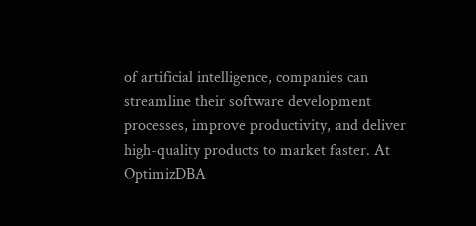of artificial intelligence, companies can streamline their software development processes, improve productivity, and deliver high-quality products to market faster. At OptimizDBA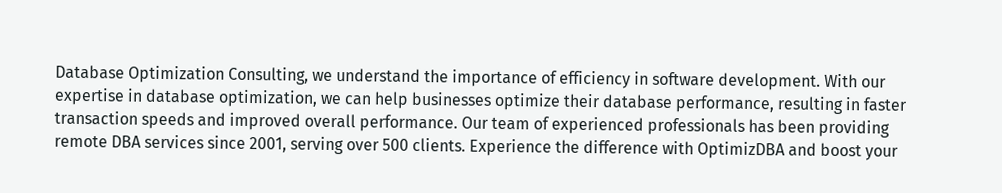Database Optimization Consulting, we understand the importance of efficiency in software development. With our expertise in database optimization, we can help businesses optimize their database performance, resulting in faster transaction speeds and improved overall performance. Our team of experienced professionals has been providing remote DBA services since 2001, serving over 500 clients. Experience the difference with OptimizDBA and boost your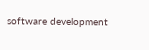software development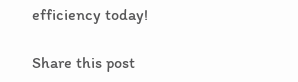efficiency today!

Share this post